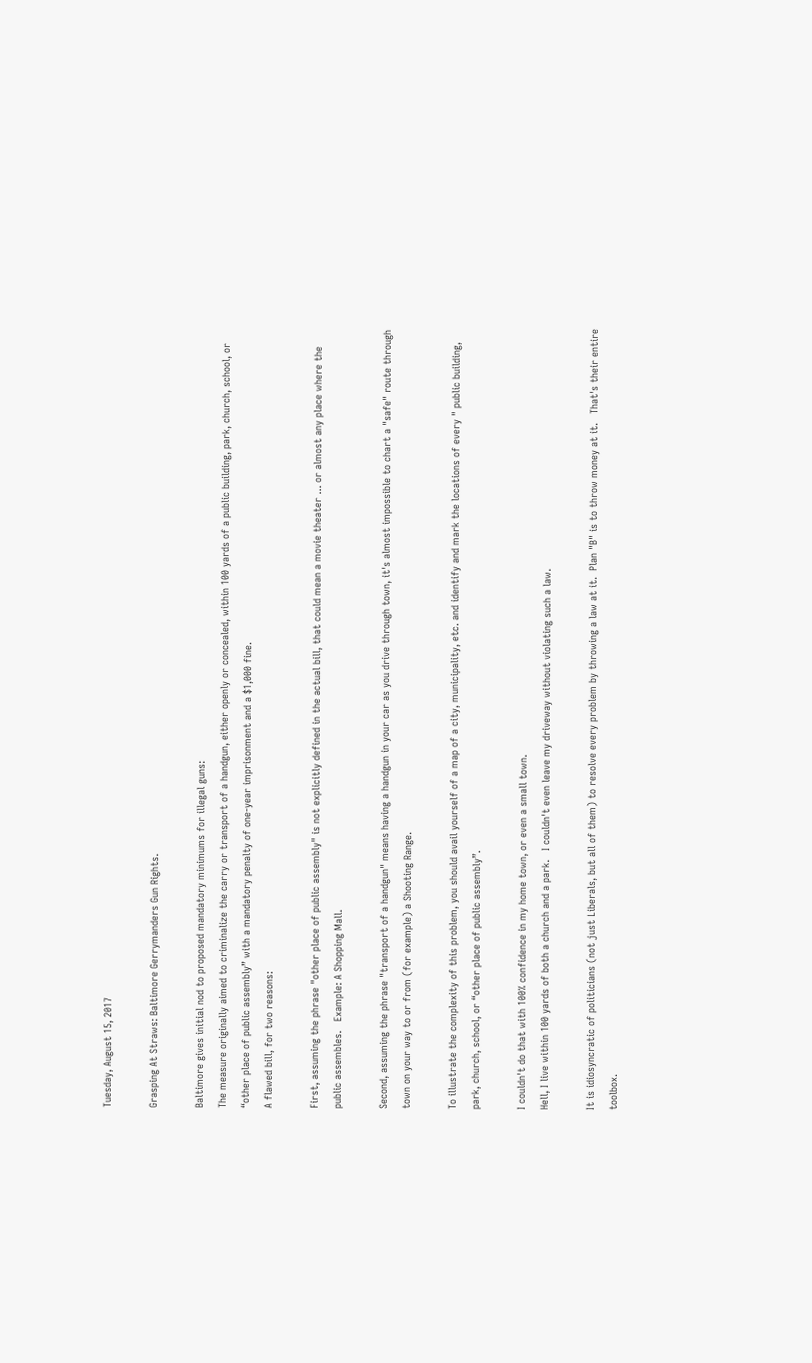Tuesday, August 15, 2017

Grasping At Straws: Baltimore Gerrymanders Gun Rights.

Baltimore gives initial nod to proposed mandatory minimums for illegal guns:
The measure originally aimed to criminalize the carry or transport of a handgun, either openly or concealed, within 100 yards of a public building, park, church, school, or “other place of public assembly” with a mandatory penalty of one-year imprisonment and a $1,000 fine.
A flawed bill, for two reasons:

First, assuming the phrase "other place of public assembly" is not explicitly defined in the actual bill, that could mean a movie theater ... or almost any place where the public assembles.   Example: A Shopping Mall.

Second, assuming the phrase "transport of a handgun" means having a handgun in your car as you drive through town, it's almost impossible to chart a "safe" route through town on your way to or from (for example) a Shooting Range.

To illustrate the complexity of this problem, you should avail yourself of a map of a city, municipality, etc. and identify and mark the locations of every " public building, park, church, school, or “other place of public assembly”.

I couldn't do that with 100% confidence in my home town, or even a small town.
Hell, I live within 100 yards of both a church and a park.   I couldn't even leave my driveway without violating such a law.

It is idiosyncratic of politicians (not just Liberals, but all of them) to resolve every problem by throwing a law at it.  Plan "B" is to throw money at it.   That's their entire toolbox.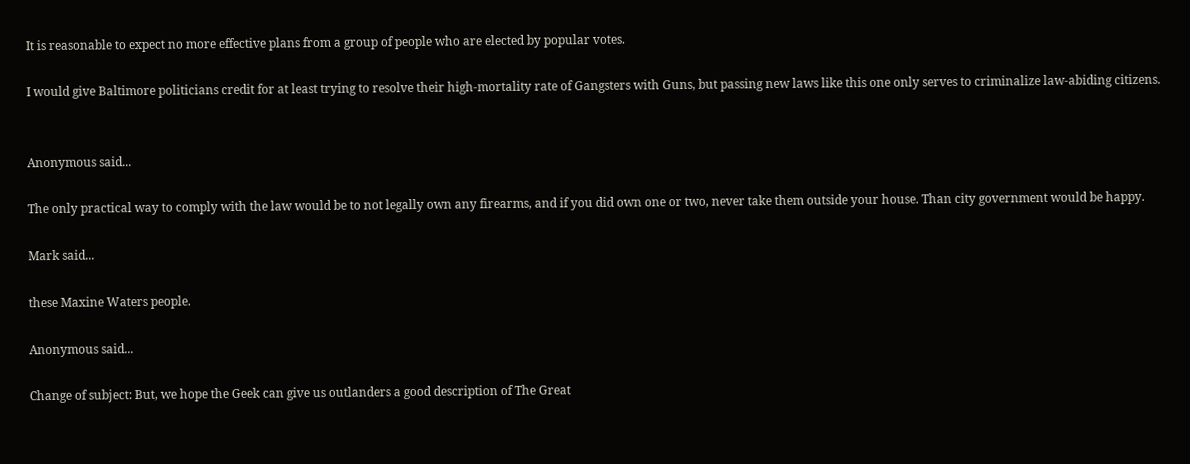It is reasonable to expect no more effective plans from a group of people who are elected by popular votes.

I would give Baltimore politicians credit for at least trying to resolve their high-mortality rate of Gangsters with Guns, but passing new laws like this one only serves to criminalize law-abiding citizens.


Anonymous said...

The only practical way to comply with the law would be to not legally own any firearms, and if you did own one or two, never take them outside your house. Than city government would be happy.

Mark said...

these Maxine Waters people.

Anonymous said...

Change of subject: But, we hope the Geek can give us outlanders a good description of The Great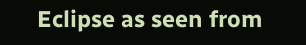Eclipse as seen from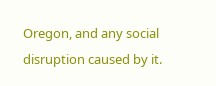Oregon, and any social disruption caused by it.